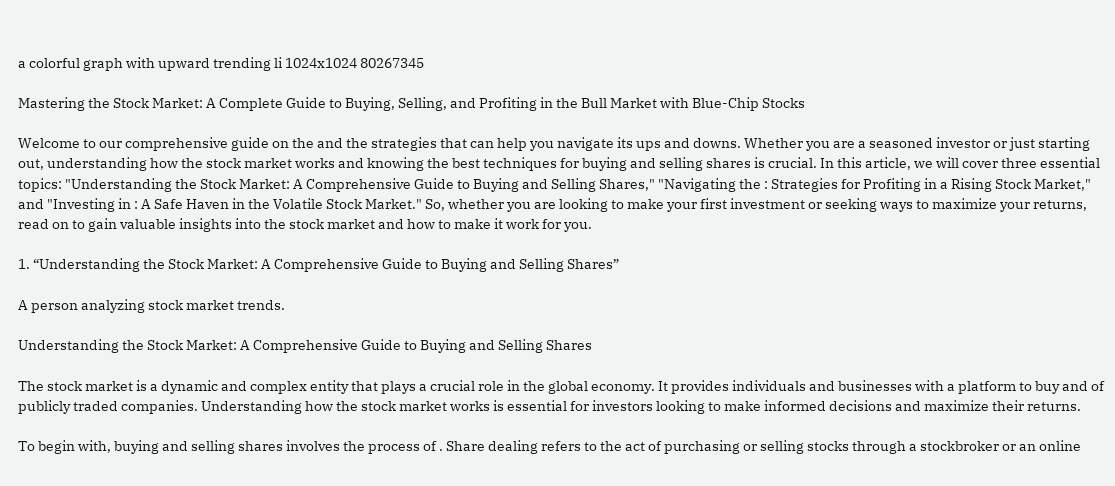a colorful graph with upward trending li 1024x1024 80267345

Mastering the Stock Market: A Complete Guide to Buying, Selling, and Profiting in the Bull Market with Blue-Chip Stocks

Welcome to our comprehensive guide on the and the strategies that can help you navigate its ups and downs. Whether you are a seasoned investor or just starting out, understanding how the stock market works and knowing the best techniques for buying and selling shares is crucial. In this article, we will cover three essential topics: "Understanding the Stock Market: A Comprehensive Guide to Buying and Selling Shares," "Navigating the : Strategies for Profiting in a Rising Stock Market," and "Investing in : A Safe Haven in the Volatile Stock Market." So, whether you are looking to make your first investment or seeking ways to maximize your returns, read on to gain valuable insights into the stock market and how to make it work for you.

1. “Understanding the Stock Market: A Comprehensive Guide to Buying and Selling Shares”

A person analyzing stock market trends.

Understanding the Stock Market: A Comprehensive Guide to Buying and Selling Shares

The stock market is a dynamic and complex entity that plays a crucial role in the global economy. It provides individuals and businesses with a platform to buy and of publicly traded companies. Understanding how the stock market works is essential for investors looking to make informed decisions and maximize their returns.

To begin with, buying and selling shares involves the process of . Share dealing refers to the act of purchasing or selling stocks through a stockbroker or an online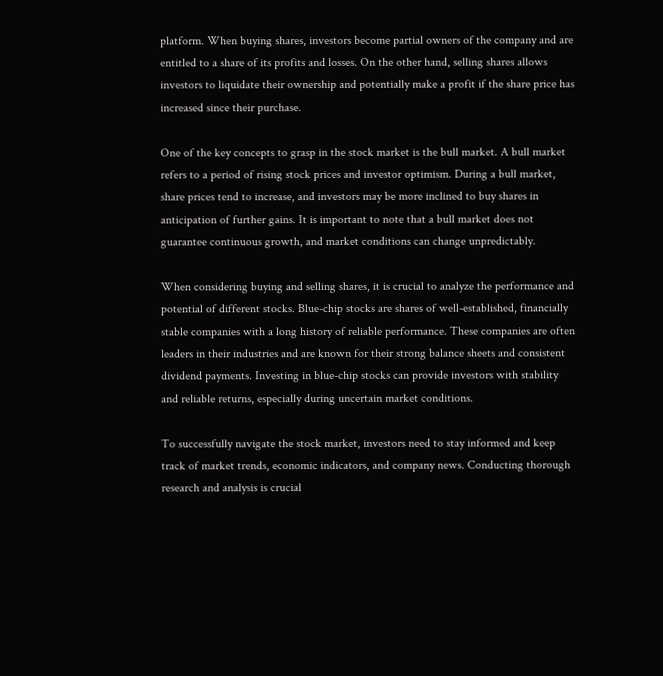platform. When buying shares, investors become partial owners of the company and are entitled to a share of its profits and losses. On the other hand, selling shares allows investors to liquidate their ownership and potentially make a profit if the share price has increased since their purchase.

One of the key concepts to grasp in the stock market is the bull market. A bull market refers to a period of rising stock prices and investor optimism. During a bull market, share prices tend to increase, and investors may be more inclined to buy shares in anticipation of further gains. It is important to note that a bull market does not guarantee continuous growth, and market conditions can change unpredictably.

When considering buying and selling shares, it is crucial to analyze the performance and potential of different stocks. Blue-chip stocks are shares of well-established, financially stable companies with a long history of reliable performance. These companies are often leaders in their industries and are known for their strong balance sheets and consistent dividend payments. Investing in blue-chip stocks can provide investors with stability and reliable returns, especially during uncertain market conditions.

To successfully navigate the stock market, investors need to stay informed and keep track of market trends, economic indicators, and company news. Conducting thorough research and analysis is crucial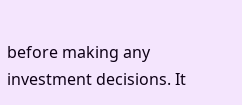before making any investment decisions. It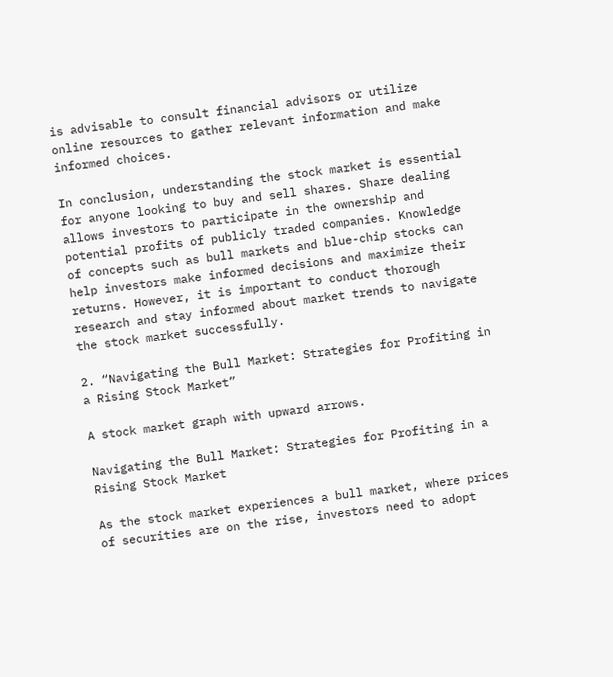is advisable to consult financial advisors or utilize online resources to gather relevant information and make informed choices.

In conclusion, understanding the stock market is essential for anyone looking to buy and sell shares. Share dealing allows investors to participate in the ownership and potential profits of publicly traded companies. Knowledge of concepts such as bull markets and blue-chip stocks can help investors make informed decisions and maximize their returns. However, it is important to conduct thorough research and stay informed about market trends to navigate the stock market successfully.

2. “Navigating the Bull Market: Strategies for Profiting in a Rising Stock Market”

A stock market graph with upward arrows.

Navigating the Bull Market: Strategies for Profiting in a Rising Stock Market

As the stock market experiences a bull market, where prices of securities are on the rise, investors need to adopt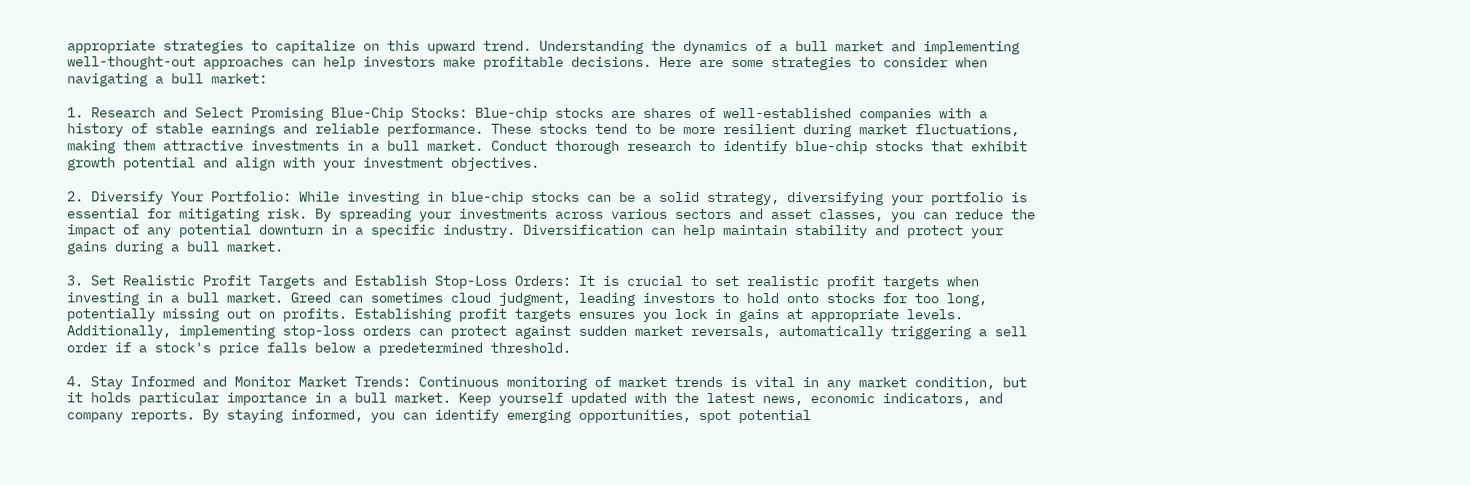appropriate strategies to capitalize on this upward trend. Understanding the dynamics of a bull market and implementing well-thought-out approaches can help investors make profitable decisions. Here are some strategies to consider when navigating a bull market:

1. Research and Select Promising Blue-Chip Stocks: Blue-chip stocks are shares of well-established companies with a history of stable earnings and reliable performance. These stocks tend to be more resilient during market fluctuations, making them attractive investments in a bull market. Conduct thorough research to identify blue-chip stocks that exhibit growth potential and align with your investment objectives.

2. Diversify Your Portfolio: While investing in blue-chip stocks can be a solid strategy, diversifying your portfolio is essential for mitigating risk. By spreading your investments across various sectors and asset classes, you can reduce the impact of any potential downturn in a specific industry. Diversification can help maintain stability and protect your gains during a bull market.

3. Set Realistic Profit Targets and Establish Stop-Loss Orders: It is crucial to set realistic profit targets when investing in a bull market. Greed can sometimes cloud judgment, leading investors to hold onto stocks for too long, potentially missing out on profits. Establishing profit targets ensures you lock in gains at appropriate levels. Additionally, implementing stop-loss orders can protect against sudden market reversals, automatically triggering a sell order if a stock's price falls below a predetermined threshold.

4. Stay Informed and Monitor Market Trends: Continuous monitoring of market trends is vital in any market condition, but it holds particular importance in a bull market. Keep yourself updated with the latest news, economic indicators, and company reports. By staying informed, you can identify emerging opportunities, spot potential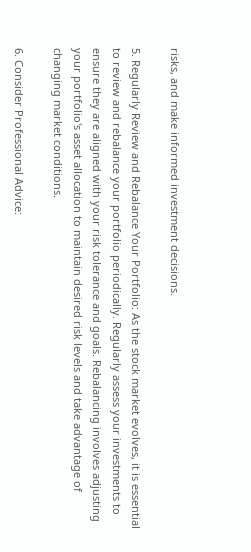risks, and make informed investment decisions.

5. Regularly Review and Rebalance Your Portfolio: As the stock market evolves, it is essential to review and rebalance your portfolio periodically. Regularly assess your investments to ensure they are aligned with your risk tolerance and goals. Rebalancing involves adjusting your portfolio's asset allocation to maintain desired risk levels and take advantage of changing market conditions.

6. Consider Professional Advice: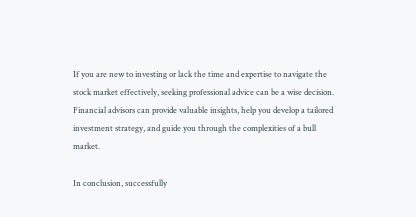If you are new to investing or lack the time and expertise to navigate the stock market effectively, seeking professional advice can be a wise decision. Financial advisors can provide valuable insights, help you develop a tailored investment strategy, and guide you through the complexities of a bull market.

In conclusion, successfully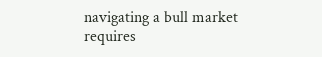navigating a bull market requires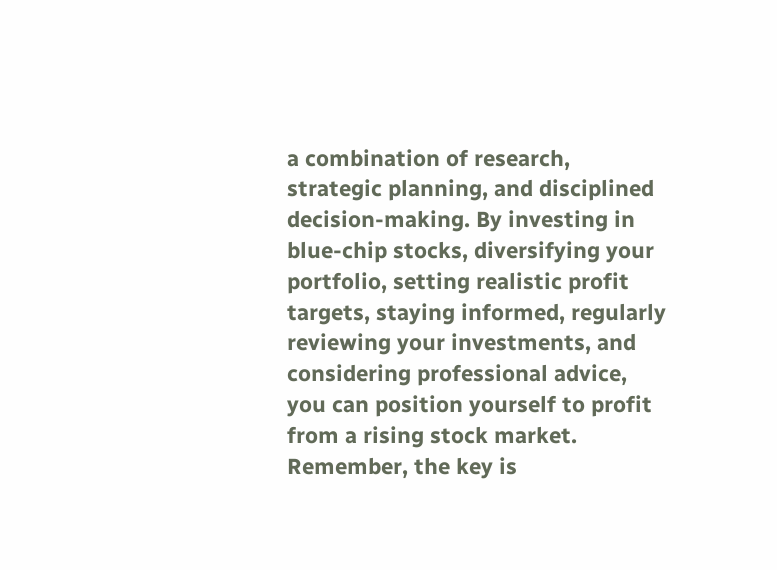a combination of research, strategic planning, and disciplined decision-making. By investing in blue-chip stocks, diversifying your portfolio, setting realistic profit targets, staying informed, regularly reviewing your investments, and considering professional advice, you can position yourself to profit from a rising stock market. Remember, the key is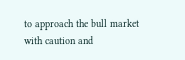to approach the bull market with caution and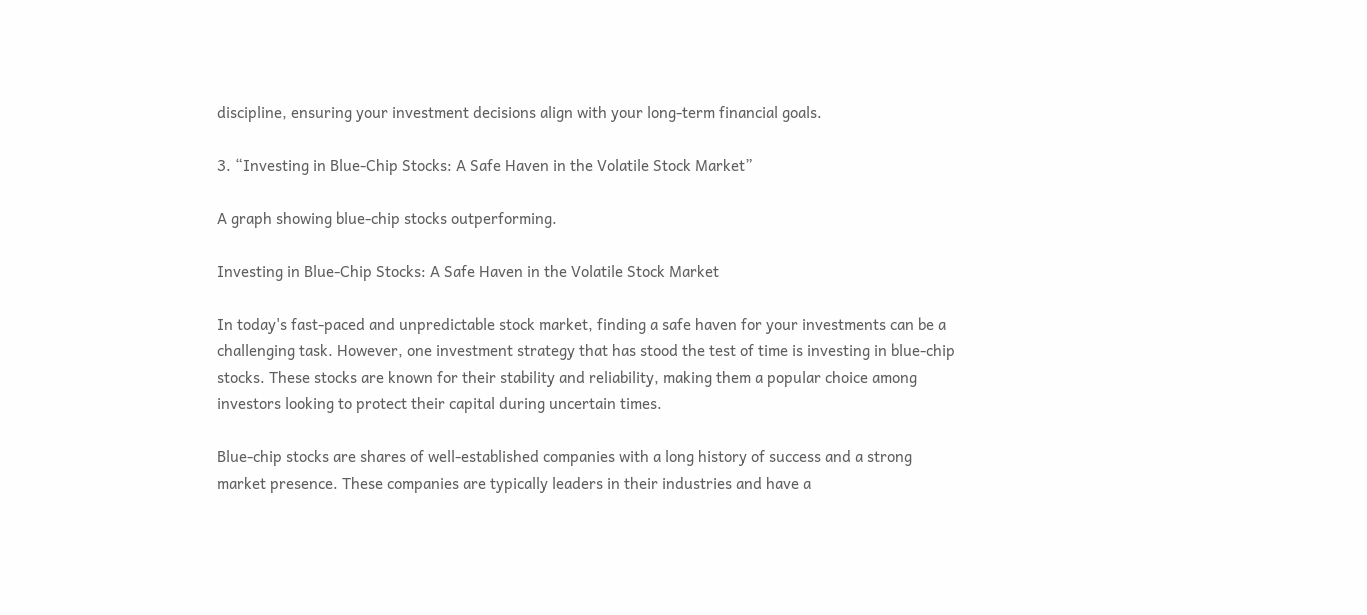discipline, ensuring your investment decisions align with your long-term financial goals.

3. “Investing in Blue-Chip Stocks: A Safe Haven in the Volatile Stock Market”

A graph showing blue-chip stocks outperforming.

Investing in Blue-Chip Stocks: A Safe Haven in the Volatile Stock Market

In today's fast-paced and unpredictable stock market, finding a safe haven for your investments can be a challenging task. However, one investment strategy that has stood the test of time is investing in blue-chip stocks. These stocks are known for their stability and reliability, making them a popular choice among investors looking to protect their capital during uncertain times.

Blue-chip stocks are shares of well-established companies with a long history of success and a strong market presence. These companies are typically leaders in their industries and have a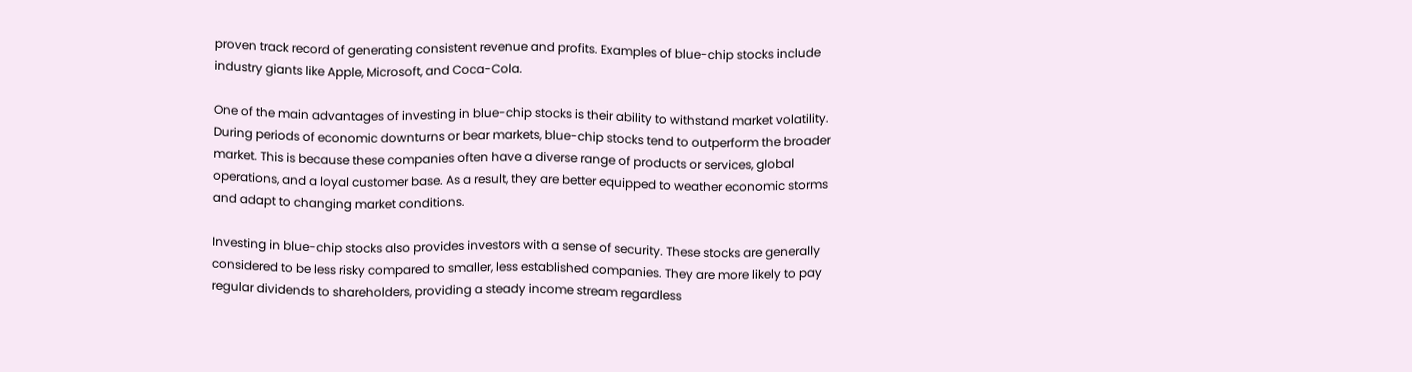proven track record of generating consistent revenue and profits. Examples of blue-chip stocks include industry giants like Apple, Microsoft, and Coca-Cola.

One of the main advantages of investing in blue-chip stocks is their ability to withstand market volatility. During periods of economic downturns or bear markets, blue-chip stocks tend to outperform the broader market. This is because these companies often have a diverse range of products or services, global operations, and a loyal customer base. As a result, they are better equipped to weather economic storms and adapt to changing market conditions.

Investing in blue-chip stocks also provides investors with a sense of security. These stocks are generally considered to be less risky compared to smaller, less established companies. They are more likely to pay regular dividends to shareholders, providing a steady income stream regardless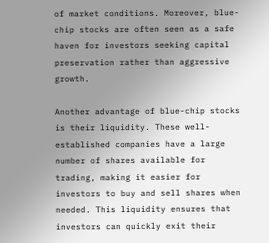of market conditions. Moreover, blue-chip stocks are often seen as a safe haven for investors seeking capital preservation rather than aggressive growth.

Another advantage of blue-chip stocks is their liquidity. These well-established companies have a large number of shares available for trading, making it easier for investors to buy and sell shares when needed. This liquidity ensures that investors can quickly exit their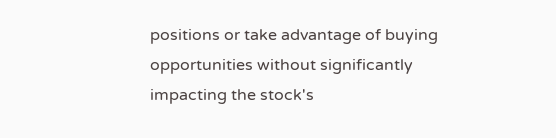positions or take advantage of buying opportunities without significantly impacting the stock's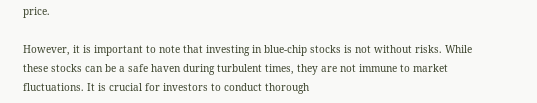price.

However, it is important to note that investing in blue-chip stocks is not without risks. While these stocks can be a safe haven during turbulent times, they are not immune to market fluctuations. It is crucial for investors to conduct thorough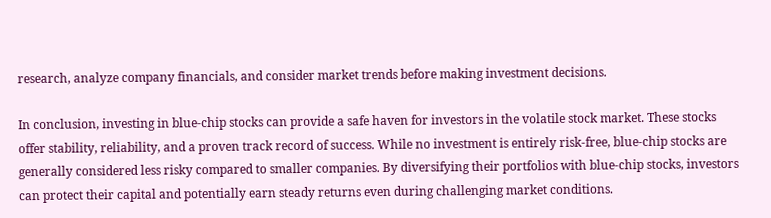research, analyze company financials, and consider market trends before making investment decisions.

In conclusion, investing in blue-chip stocks can provide a safe haven for investors in the volatile stock market. These stocks offer stability, reliability, and a proven track record of success. While no investment is entirely risk-free, blue-chip stocks are generally considered less risky compared to smaller companies. By diversifying their portfolios with blue-chip stocks, investors can protect their capital and potentially earn steady returns even during challenging market conditions.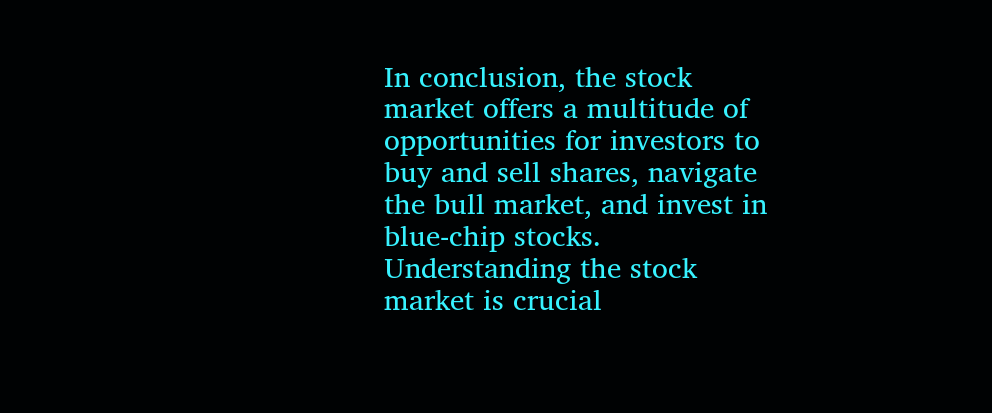In conclusion, the stock market offers a multitude of opportunities for investors to buy and sell shares, navigate the bull market, and invest in blue-chip stocks. Understanding the stock market is crucial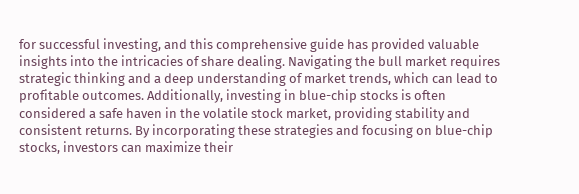for successful investing, and this comprehensive guide has provided valuable insights into the intricacies of share dealing. Navigating the bull market requires strategic thinking and a deep understanding of market trends, which can lead to profitable outcomes. Additionally, investing in blue-chip stocks is often considered a safe haven in the volatile stock market, providing stability and consistent returns. By incorporating these strategies and focusing on blue-chip stocks, investors can maximize their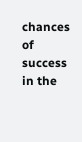chances of success in the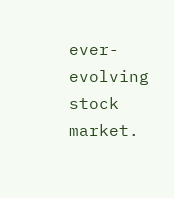ever-evolving stock market.